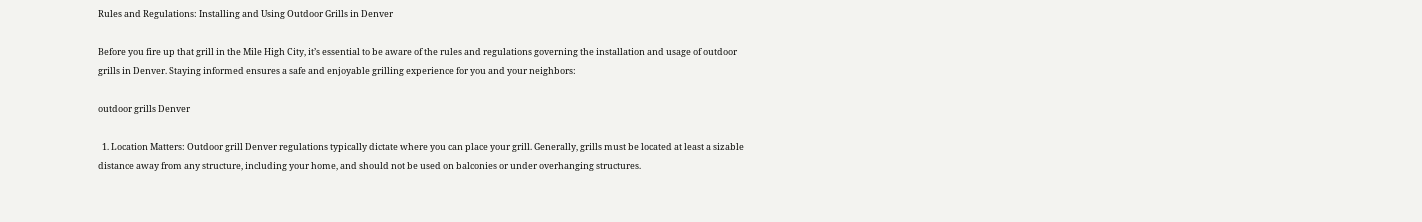Rules and Regulations: Installing and Using Outdoor Grills in Denver

Before you fire up that grill in the Mile High City, it’s essential to be aware of the rules and regulations governing the installation and usage of outdoor grills in Denver. Staying informed ensures a safe and enjoyable grilling experience for you and your neighbors:

outdoor grills Denver

  1. Location Matters: Outdoor grill Denver regulations typically dictate where you can place your grill. Generally, grills must be located at least a sizable distance away from any structure, including your home, and should not be used on balconies or under overhanging structures.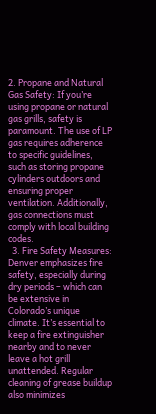2. Propane and Natural Gas Safety: If you’re using propane or natural gas grills, safety is paramount. The use of LP gas requires adherence to specific guidelines, such as storing propane cylinders outdoors and ensuring proper ventilation. Additionally, gas connections must comply with local building codes.
  3. Fire Safety Measures: Denver emphasizes fire safety, especially during dry periods – which can be extensive in Colorado’s unique climate. It’s essential to keep a fire extinguisher nearby and to never leave a hot grill unattended. Regular cleaning of grease buildup also minimizes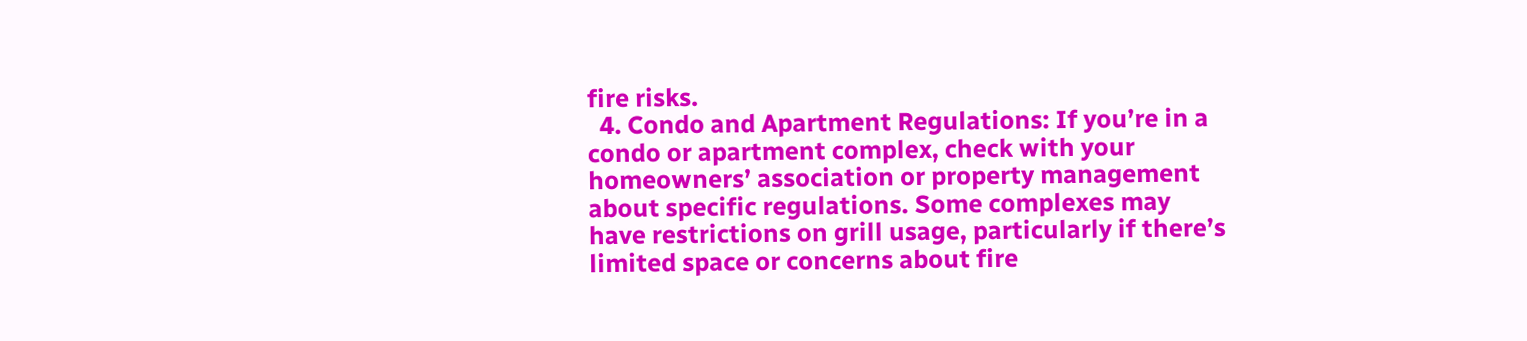fire risks.
  4. Condo and Apartment Regulations: If you’re in a condo or apartment complex, check with your homeowners’ association or property management about specific regulations. Some complexes may have restrictions on grill usage, particularly if there’s limited space or concerns about fire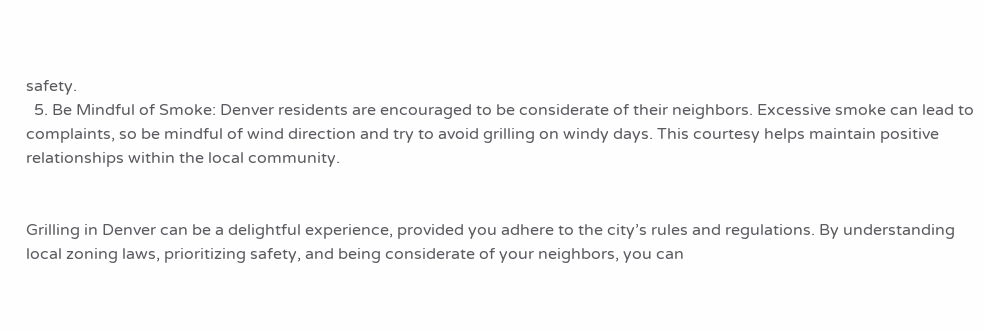safety.
  5. Be Mindful of Smoke: Denver residents are encouraged to be considerate of their neighbors. Excessive smoke can lead to complaints, so be mindful of wind direction and try to avoid grilling on windy days. This courtesy helps maintain positive relationships within the local community.


Grilling in Denver can be a delightful experience, provided you adhere to the city’s rules and regulations. By understanding local zoning laws, prioritizing safety, and being considerate of your neighbors, you can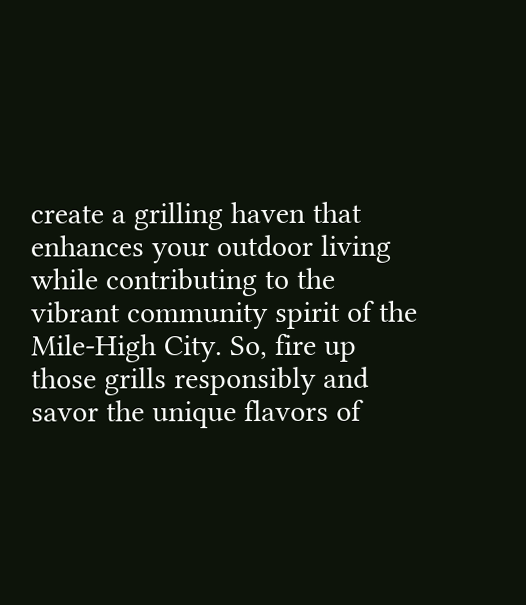create a grilling haven that enhances your outdoor living while contributing to the vibrant community spirit of the Mile-High City. So, fire up those grills responsibly and savor the unique flavors of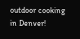outdoor cooking in Denver!